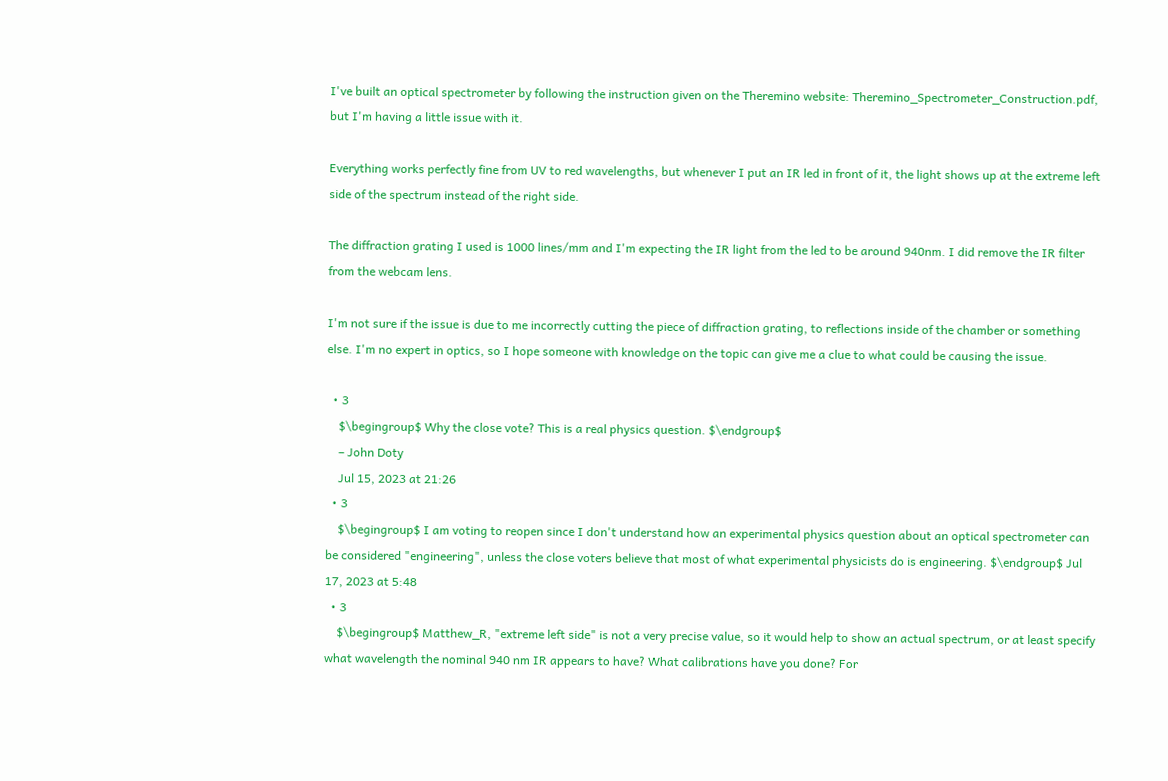I've built an optical spectrometer by following the instruction given on the Theremino website: Theremino_Spectrometer_Construction.pdf, but I'm having a little issue with it.

Everything works perfectly fine from UV to red wavelengths, but whenever I put an IR led in front of it, the light shows up at the extreme left side of the spectrum instead of the right side.

The diffraction grating I used is 1000 lines/mm and I'm expecting the IR light from the led to be around 940nm. I did remove the IR filter from the webcam lens.

I'm not sure if the issue is due to me incorrectly cutting the piece of diffraction grating, to reflections inside of the chamber or something else. I'm no expert in optics, so I hope someone with knowledge on the topic can give me a clue to what could be causing the issue.

  • 3
    $\begingroup$ Why the close vote? This is a real physics question. $\endgroup$
    – John Doty
    Jul 15, 2023 at 21:26
  • 3
    $\begingroup$ I am voting to reopen since I don't understand how an experimental physics question about an optical spectrometer can be considered "engineering", unless the close voters believe that most of what experimental physicists do is engineering. $\endgroup$ Jul 17, 2023 at 5:48
  • 3
    $\begingroup$ Matthew_R, "extreme left side" is not a very precise value, so it would help to show an actual spectrum, or at least specify what wavelength the nominal 940 nm IR appears to have? What calibrations have you done? For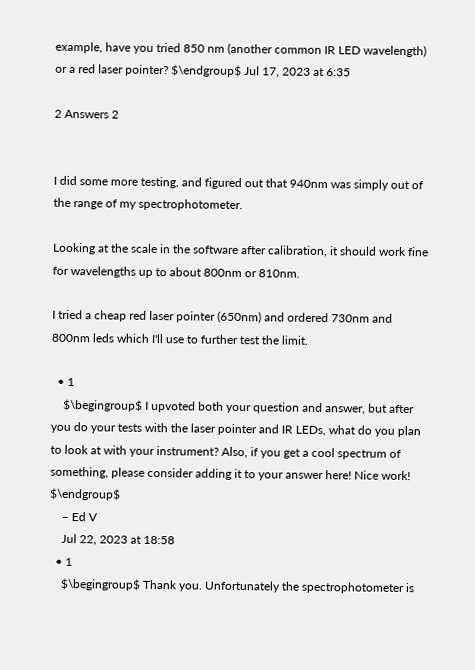example, have you tried 850 nm (another common IR LED wavelength) or a red laser pointer? $\endgroup$ Jul 17, 2023 at 6:35

2 Answers 2


I did some more testing, and figured out that 940nm was simply out of the range of my spectrophotometer.

Looking at the scale in the software after calibration, it should work fine for wavelengths up to about 800nm or 810nm.

I tried a cheap red laser pointer (650nm) and ordered 730nm and 800nm leds which I'll use to further test the limit.

  • 1
    $\begingroup$ I upvoted both your question and answer, but after you do your tests with the laser pointer and IR LEDs, what do you plan to look at with your instrument? Also, if you get a cool spectrum of something, please consider adding it to your answer here! Nice work! $\endgroup$
    – Ed V
    Jul 22, 2023 at 18:58
  • 1
    $\begingroup$ Thank you. Unfortunately the spectrophotometer is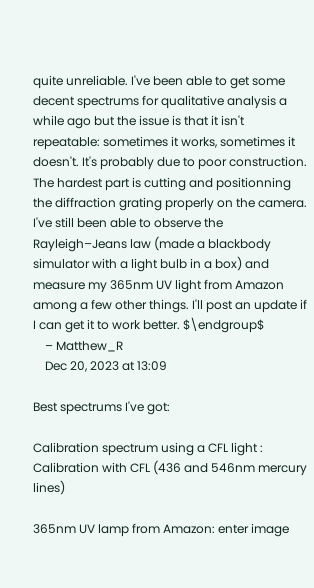quite unreliable. I've been able to get some decent spectrums for qualitative analysis a while ago but the issue is that it isn't repeatable: sometimes it works, sometimes it doesn't. It's probably due to poor construction. The hardest part is cutting and positionning the diffraction grating properly on the camera. I've still been able to observe the Rayleigh–Jeans law (made a blackbody simulator with a light bulb in a box) and measure my 365nm UV light from Amazon among a few other things. I'll post an update if I can get it to work better. $\endgroup$
    – Matthew_R
    Dec 20, 2023 at 13:09

Best spectrums I've got:

Calibration spectrum using a CFL light : Calibration with CFL (436 and 546nm mercury lines)

365nm UV lamp from Amazon: enter image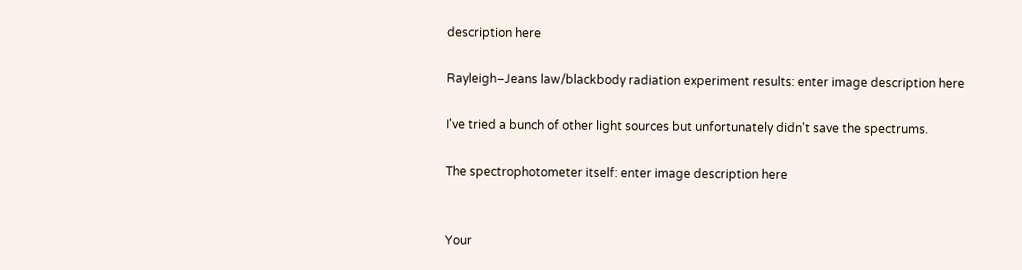description here

Rayleigh–Jeans law/blackbody radiation experiment results: enter image description here

I've tried a bunch of other light sources but unfortunately didn't save the spectrums.

The spectrophotometer itself: enter image description here


Your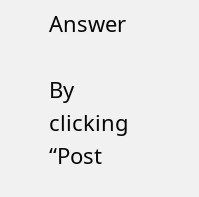Answer

By clicking “Post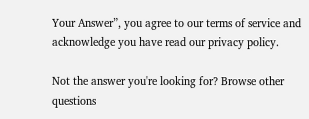Your Answer”, you agree to our terms of service and acknowledge you have read our privacy policy.

Not the answer you're looking for? Browse other questions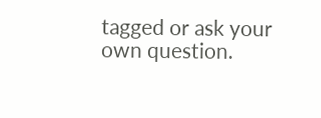tagged or ask your own question.